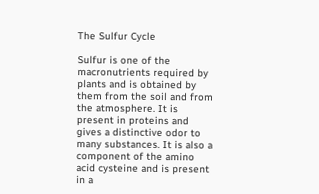The Sulfur Cycle

Sulfur is one of the macronutrients required by plants and is obtained by them from the soil and from the atmosphere. It is present in proteins and gives a distinctive odor to many substances. It is also a component of the amino acid cysteine and is present in a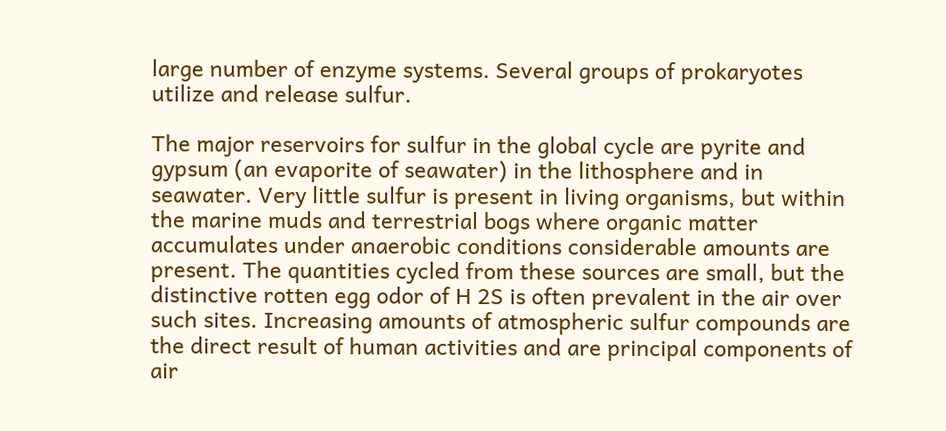large number of enzyme systems. Several groups of prokaryotes utilize and release sulfur.

The major reservoirs for sulfur in the global cycle are pyrite and gypsum (an evaporite of seawater) in the lithosphere and in seawater. Very little sulfur is present in living organisms, but within the marine muds and terrestrial bogs where organic matter accumulates under anaerobic conditions considerable amounts are present. The quantities cycled from these sources are small, but the distinctive rotten egg odor of H 2S is often prevalent in the air over such sites. Increasing amounts of atmospheric sulfur compounds are the direct result of human activities and are principal components of air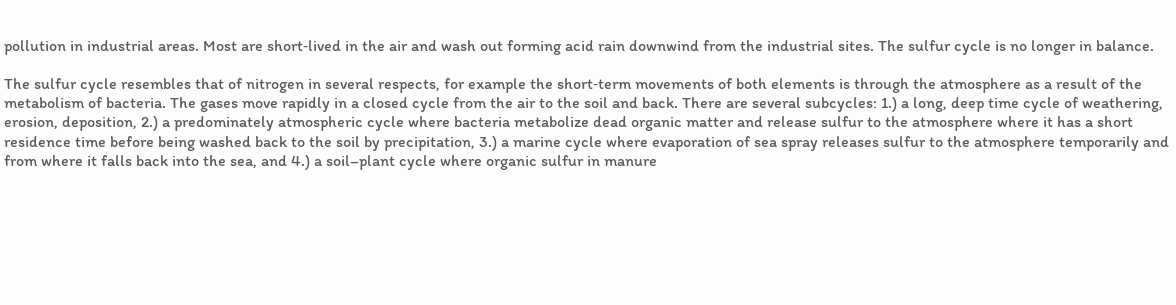pollution in industrial areas. Most are short‐lived in the air and wash out forming acid rain downwind from the industrial sites. The sulfur cycle is no longer in balance.

The sulfur cycle resembles that of nitrogen in several respects, for example the short‐term movements of both elements is through the atmosphere as a result of the metabolism of bacteria. The gases move rapidly in a closed cycle from the air to the soil and back. There are several subcycles: 1.) a long, deep time cycle of weathering, erosion, deposition, 2.) a predominately atmospheric cycle where bacteria metabolize dead organic matter and release sulfur to the atmosphere where it has a short residence time before being washed back to the soil by precipitation, 3.) a marine cycle where evaporation of sea spray releases sulfur to the atmosphere temporarily and from where it falls back into the sea, and 4.) a soil–plant cycle where organic sulfur in manure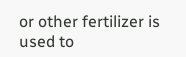or other fertilizer is used to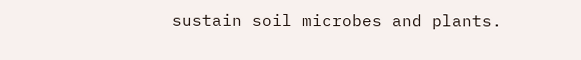sustain soil microbes and plants.